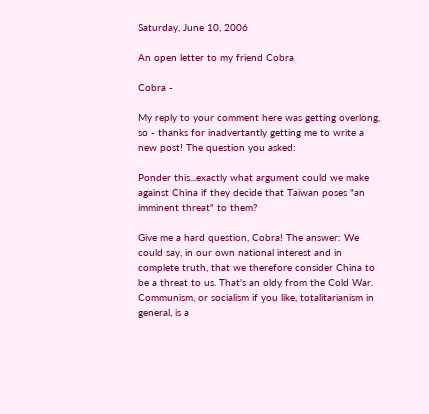Saturday, June 10, 2006

An open letter to my friend Cobra

Cobra -

My reply to your comment here was getting overlong, so - thanks for inadvertantly getting me to write a new post! The question you asked:

Ponder this...exactly what argument could we make against China if they decide that Taiwan poses "an imminent threat" to them?

Give me a hard question, Cobra! The answer: We could say, in our own national interest and in complete truth, that we therefore consider China to be a threat to us. That's an oldy from the Cold War. Communism, or socialism if you like, totalitarianism in general, is a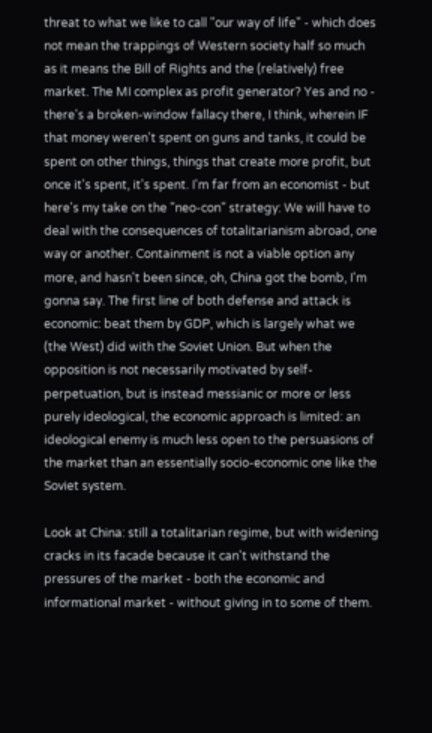threat to what we like to call "our way of life" - which does not mean the trappings of Western society half so much as it means the Bill of Rights and the (relatively) free market. The MI complex as profit generator? Yes and no - there's a broken-window fallacy there, I think, wherein IF that money weren't spent on guns and tanks, it could be spent on other things, things that create more profit, but once it's spent, it's spent. I'm far from an economist - but here's my take on the "neo-con" strategy: We will have to deal with the consequences of totalitarianism abroad, one way or another. Containment is not a viable option any more, and hasn't been since, oh, China got the bomb, I'm gonna say. The first line of both defense and attack is economic: beat them by GDP, which is largely what we (the West) did with the Soviet Union. But when the opposition is not necessarily motivated by self-perpetuation, but is instead messianic or more or less purely ideological, the economic approach is limited: an ideological enemy is much less open to the persuasions of the market than an essentially socio-economic one like the Soviet system.

Look at China: still a totalitarian regime, but with widening cracks in its facade because it can't withstand the pressures of the market - both the economic and informational market - without giving in to some of them.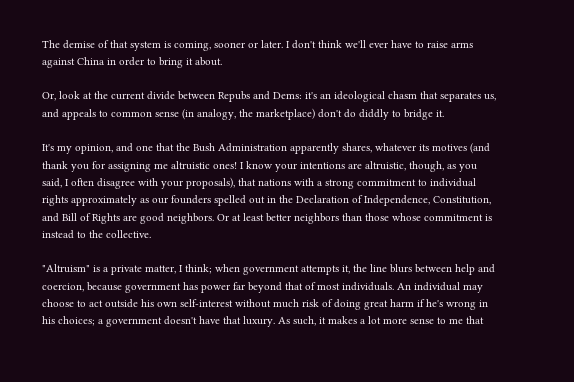The demise of that system is coming, sooner or later. I don't think we'll ever have to raise arms against China in order to bring it about.

Or, look at the current divide between Repubs and Dems: it's an ideological chasm that separates us, and appeals to common sense (in analogy, the marketplace) don't do diddly to bridge it.

It's my opinion, and one that the Bush Administration apparently shares, whatever its motives (and thank you for assigning me altruistic ones! I know your intentions are altruistic, though, as you said, I often disagree with your proposals), that nations with a strong commitment to individual rights approximately as our founders spelled out in the Declaration of Independence, Constitution, and Bill of Rights are good neighbors. Or at least better neighbors than those whose commitment is instead to the collective.

"Altruism" is a private matter, I think; when government attempts it, the line blurs between help and coercion, because government has power far beyond that of most individuals. An individual may choose to act outside his own self-interest without much risk of doing great harm if he's wrong in his choices; a government doesn't have that luxury. As such, it makes a lot more sense to me that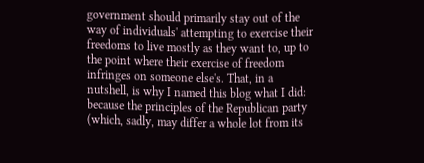government should primarily stay out of the way of individuals' attempting to exercise their freedoms to live mostly as they want to, up to the point where their exercise of freedom infringes on someone else's. That, in a nutshell, is why I named this blog what I did: because the principles of the Republican party (which, sadly, may differ a whole lot from its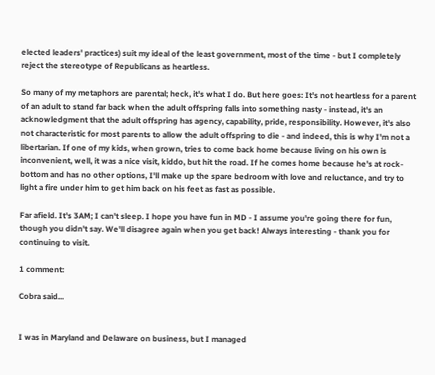elected leaders' practices) suit my ideal of the least government, most of the time - but I completely reject the stereotype of Republicans as heartless.

So many of my metaphors are parental; heck, it's what I do. But here goes: It's not heartless for a parent of an adult to stand far back when the adult offspring falls into something nasty - instead, it's an acknowledgment that the adult offspring has agency, capability, pride, responsibility. However, it's also not characteristic for most parents to allow the adult offspring to die - and indeed, this is why I'm not a libertarian. If one of my kids, when grown, tries to come back home because living on his own is inconvenient, well, it was a nice visit, kiddo, but hit the road. If he comes home because he's at rock-bottom and has no other options, I'll make up the spare bedroom with love and reluctance, and try to light a fire under him to get him back on his feet as fast as possible.

Far afield. It's 3AM; I can't sleep. I hope you have fun in MD - I assume you're going there for fun, though you didn't say. We'll disagree again when you get back! Always interesting - thank you for continuing to visit.

1 comment:

Cobra said...


I was in Maryland and Delaware on business, but I managed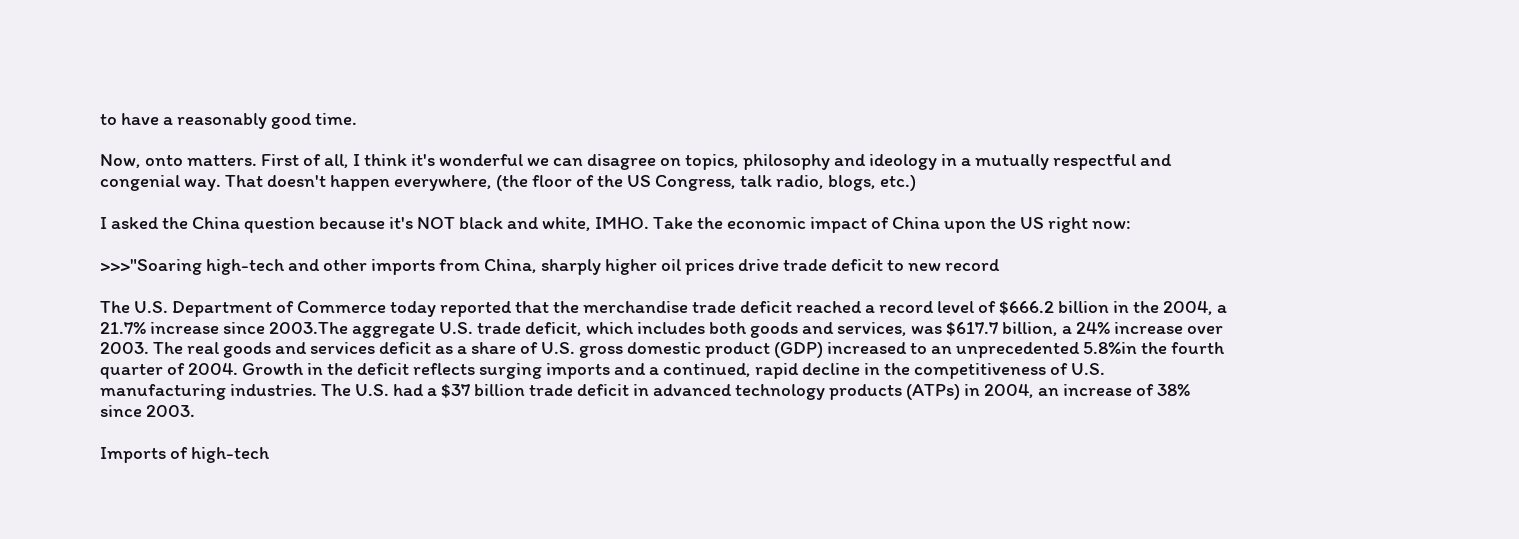to have a reasonably good time.

Now, onto matters. First of all, I think it's wonderful we can disagree on topics, philosophy and ideology in a mutually respectful and congenial way. That doesn't happen everywhere, (the floor of the US Congress, talk radio, blogs, etc.)

I asked the China question because it's NOT black and white, IMHO. Take the economic impact of China upon the US right now:

>>>"Soaring high-tech and other imports from China, sharply higher oil prices drive trade deficit to new record

The U.S. Department of Commerce today reported that the merchandise trade deficit reached a record level of $666.2 billion in the 2004, a 21.7% increase since 2003.The aggregate U.S. trade deficit, which includes both goods and services, was $617.7 billion, a 24% increase over 2003. The real goods and services deficit as a share of U.S. gross domestic product (GDP) increased to an unprecedented 5.8%in the fourth quarter of 2004. Growth in the deficit reflects surging imports and a continued, rapid decline in the competitiveness of U.S. manufacturing industries. The U.S. had a $37 billion trade deficit in advanced technology products (ATPs) in 2004, an increase of 38% since 2003.

Imports of high-tech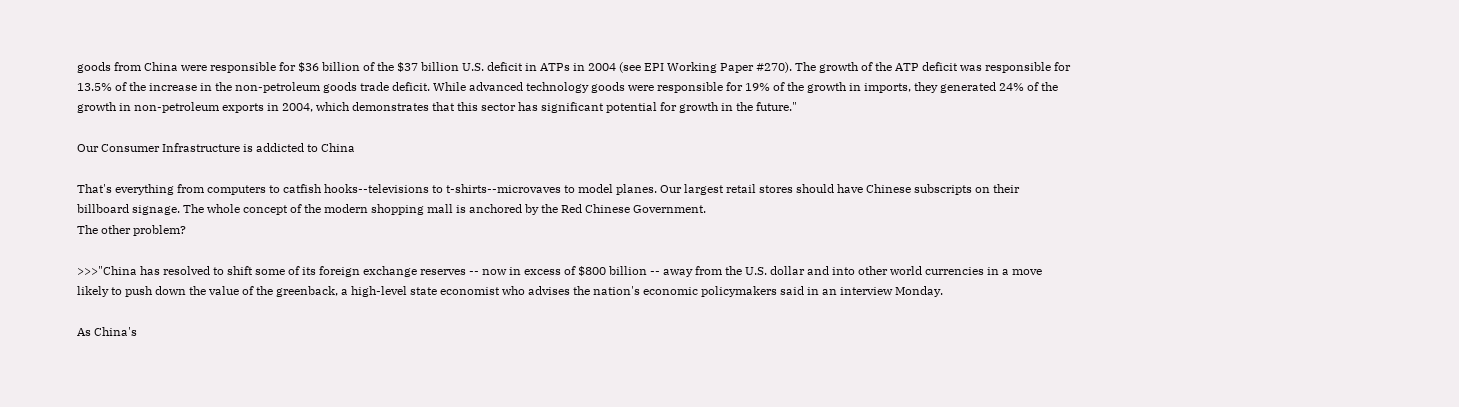goods from China were responsible for $36 billion of the $37 billion U.S. deficit in ATPs in 2004 (see EPI Working Paper #270). The growth of the ATP deficit was responsible for 13.5% of the increase in the non-petroleum goods trade deficit. While advanced technology goods were responsible for 19% of the growth in imports, they generated 24% of the growth in non-petroleum exports in 2004, which demonstrates that this sector has significant potential for growth in the future."

Our Consumer Infrastructure is addicted to China

That's everything from computers to catfish hooks--televisions to t-shirts--microvaves to model planes. Our largest retail stores should have Chinese subscripts on their billboard signage. The whole concept of the modern shopping mall is anchored by the Red Chinese Government.
The other problem?

>>>"China has resolved to shift some of its foreign exchange reserves -- now in excess of $800 billion -- away from the U.S. dollar and into other world currencies in a move likely to push down the value of the greenback, a high-level state economist who advises the nation's economic policymakers said in an interview Monday.

As China's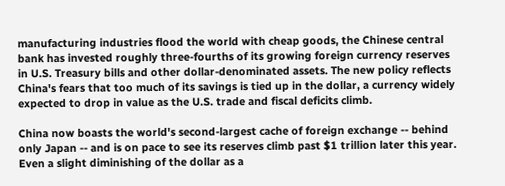manufacturing industries flood the world with cheap goods, the Chinese central bank has invested roughly three-fourths of its growing foreign currency reserves in U.S. Treasury bills and other dollar-denominated assets. The new policy reflects China's fears that too much of its savings is tied up in the dollar, a currency widely expected to drop in value as the U.S. trade and fiscal deficits climb.

China now boasts the world's second-largest cache of foreign exchange -- behind only Japan -- and is on pace to see its reserves climb past $1 trillion later this year. Even a slight diminishing of the dollar as a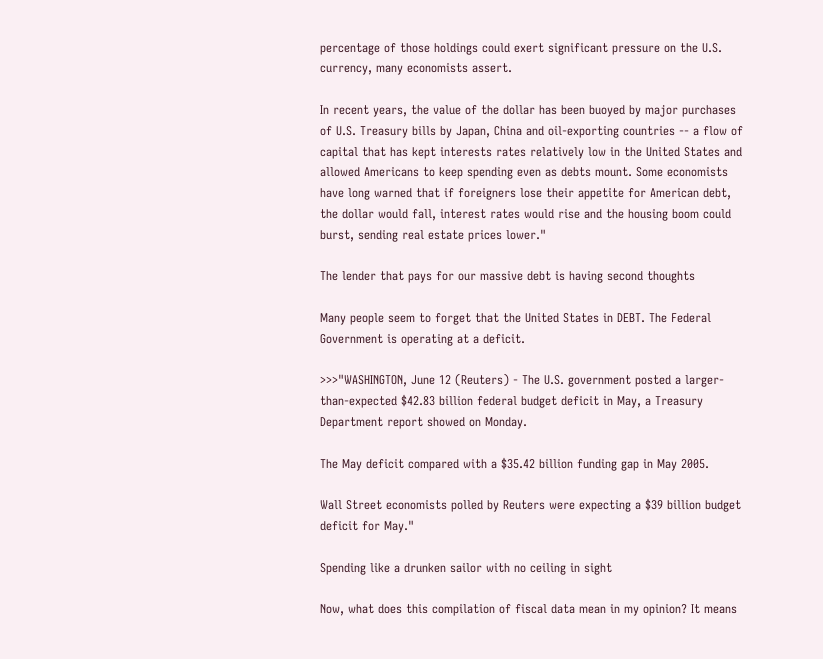percentage of those holdings could exert significant pressure on the U.S. currency, many economists assert.

In recent years, the value of the dollar has been buoyed by major purchases of U.S. Treasury bills by Japan, China and oil-exporting countries -- a flow of capital that has kept interests rates relatively low in the United States and allowed Americans to keep spending even as debts mount. Some economists have long warned that if foreigners lose their appetite for American debt, the dollar would fall, interest rates would rise and the housing boom could burst, sending real estate prices lower."

The lender that pays for our massive debt is having second thoughts

Many people seem to forget that the United States in DEBT. The Federal Government is operating at a deficit.

>>>"WASHINGTON, June 12 (Reuters) - The U.S. government posted a larger-than-expected $42.83 billion federal budget deficit in May, a Treasury Department report showed on Monday.

The May deficit compared with a $35.42 billion funding gap in May 2005.

Wall Street economists polled by Reuters were expecting a $39 billion budget deficit for May."

Spending like a drunken sailor with no ceiling in sight

Now, what does this compilation of fiscal data mean in my opinion? It means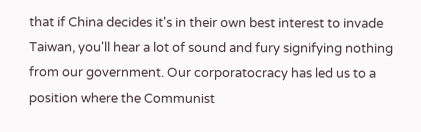that if China decides it's in their own best interest to invade Taiwan, you'll hear a lot of sound and fury signifying nothing from our government. Our corporatocracy has led us to a position where the Communist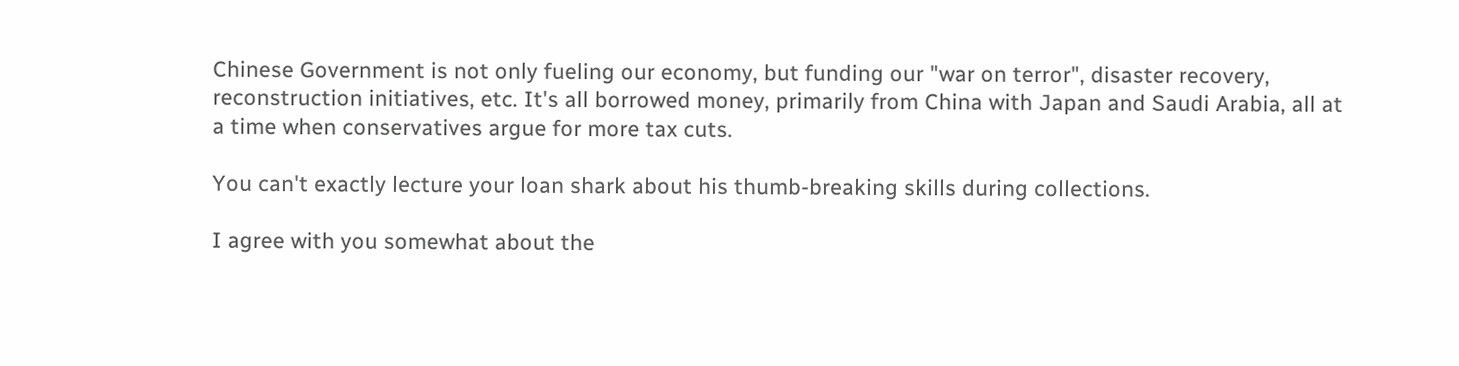Chinese Government is not only fueling our economy, but funding our "war on terror", disaster recovery, reconstruction initiatives, etc. It's all borrowed money, primarily from China with Japan and Saudi Arabia, all at a time when conservatives argue for more tax cuts.

You can't exactly lecture your loan shark about his thumb-breaking skills during collections.

I agree with you somewhat about the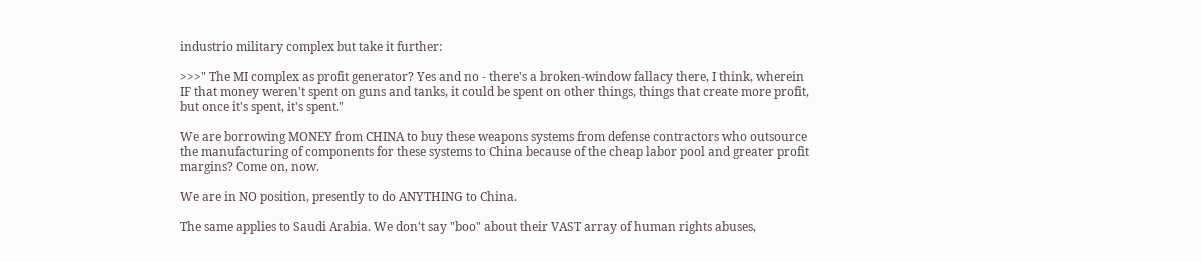industrio military complex but take it further:

>>>" The MI complex as profit generator? Yes and no - there's a broken-window fallacy there, I think, wherein IF that money weren't spent on guns and tanks, it could be spent on other things, things that create more profit, but once it's spent, it's spent."

We are borrowing MONEY from CHINA to buy these weapons systems from defense contractors who outsource the manufacturing of components for these systems to China because of the cheap labor pool and greater profit margins? Come on, now.

We are in NO position, presently to do ANYTHING to China.

The same applies to Saudi Arabia. We don't say "boo" about their VAST array of human rights abuses,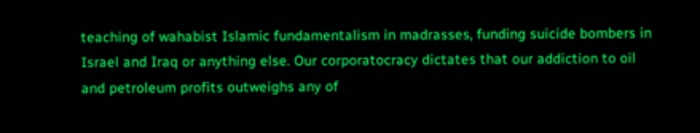teaching of wahabist Islamic fundamentalism in madrasses, funding suicide bombers in Israel and Iraq or anything else. Our corporatocracy dictates that our addiction to oil and petroleum profits outweighs any of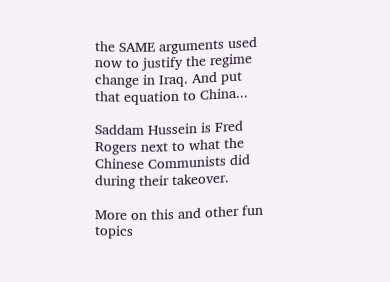the SAME arguments used now to justify the regime change in Iraq. And put that equation to China...

Saddam Hussein is Fred Rogers next to what the Chinese Communists did during their takeover.

More on this and other fun topics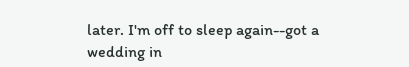later. I'm off to sleep again--got a wedding in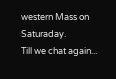western Mass on Saturaday.
Till we chat again...